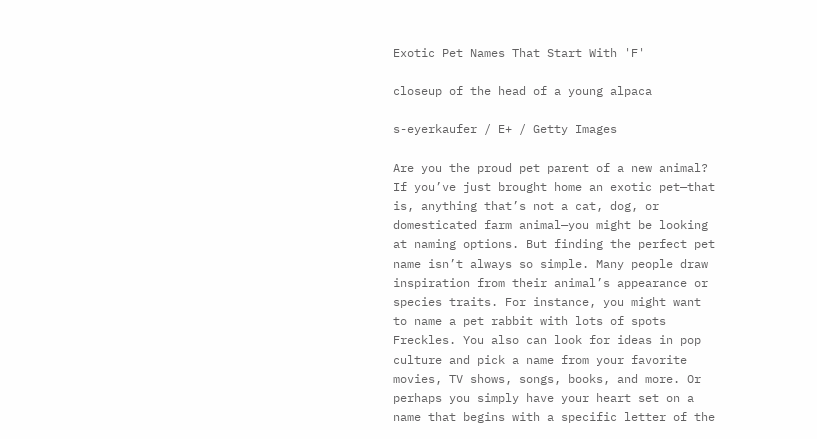Exotic Pet Names That Start With 'F'

closeup of the head of a young alpaca

s-eyerkaufer / E+ / Getty Images

Are you the proud pet parent of a new animal? If you’ve just brought home an exotic pet—that is, anything that’s not a cat, dog, or domesticated farm animal—you might be looking at naming options. But finding the perfect pet name isn’t always so simple. Many people draw inspiration from their animal’s appearance or species traits. For instance, you might want to name a pet rabbit with lots of spots Freckles. You also can look for ideas in pop culture and pick a name from your favorite movies, TV shows, songs, books, and more. Or perhaps you simply have your heart set on a name that begins with a specific letter of the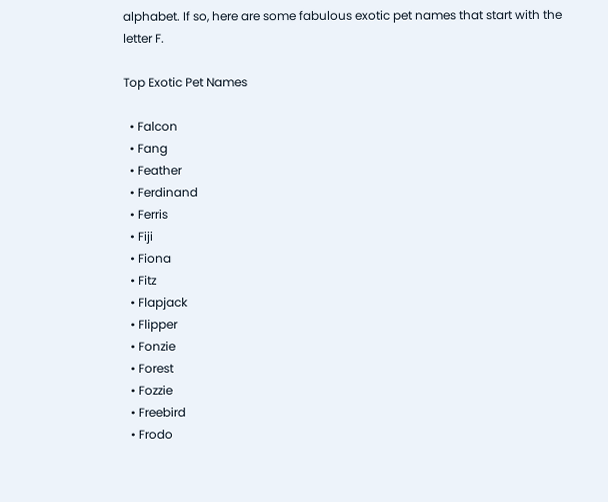alphabet. If so, here are some fabulous exotic pet names that start with the letter F.

Top Exotic Pet Names

  • Falcon
  • Fang
  • Feather
  • Ferdinand
  • Ferris
  • Fiji
  • Fiona
  • Fitz
  • Flapjack
  • Flipper
  • Fonzie
  • Forest
  • Fozzie
  • Freebird
  • Frodo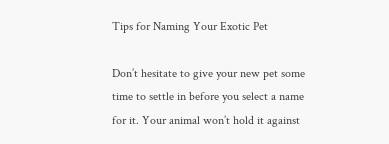Tips for Naming Your Exotic Pet

Don’t hesitate to give your new pet some time to settle in before you select a name for it. Your animal won’t hold it against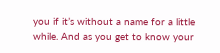you if it’s without a name for a little while. And as you get to know your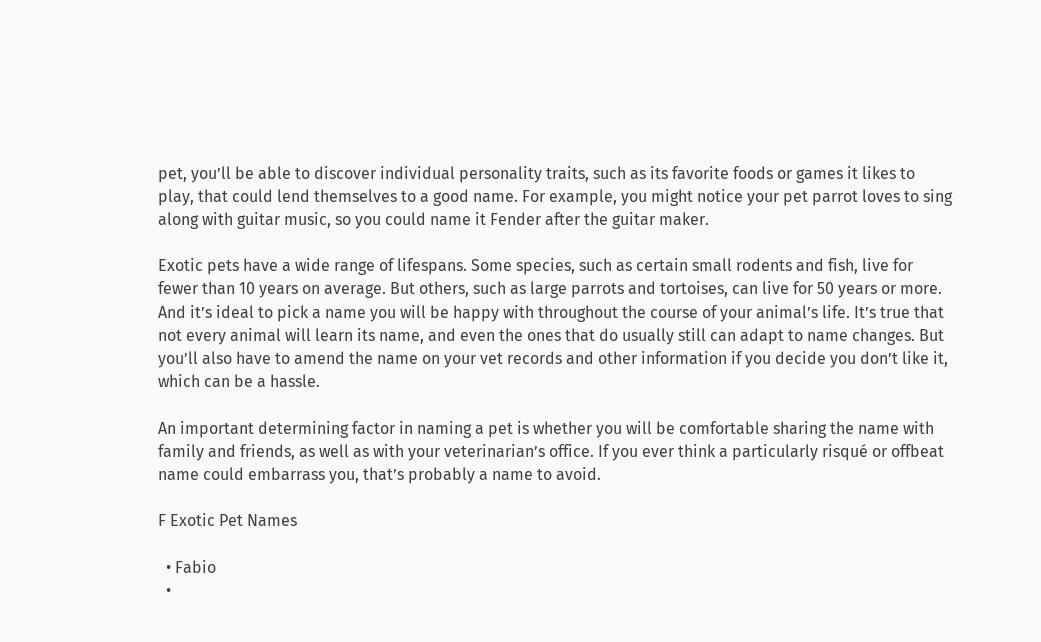pet, you’ll be able to discover individual personality traits, such as its favorite foods or games it likes to play, that could lend themselves to a good name. For example, you might notice your pet parrot loves to sing along with guitar music, so you could name it Fender after the guitar maker.

Exotic pets have a wide range of lifespans. Some species, such as certain small rodents and fish, live for fewer than 10 years on average. But others, such as large parrots and tortoises, can live for 50 years or more. And it’s ideal to pick a name you will be happy with throughout the course of your animal’s life. It’s true that not every animal will learn its name, and even the ones that do usually still can adapt to name changes. But you’ll also have to amend the name on your vet records and other information if you decide you don’t like it, which can be a hassle.

An important determining factor in naming a pet is whether you will be comfortable sharing the name with family and friends, as well as with your veterinarian’s office. If you ever think a particularly risqué or offbeat name could embarrass you, that’s probably a name to avoid.

F Exotic Pet Names

  • Fabio
  •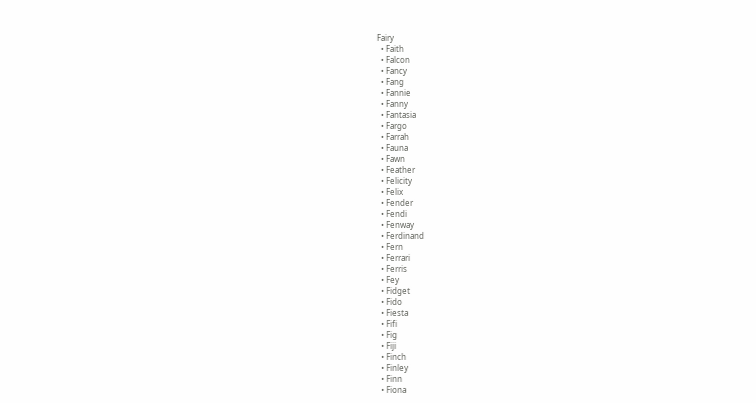Fairy
  • Faith
  • Falcon
  • Fancy
  • Fang
  • Fannie
  • Fanny
  • Fantasia
  • Fargo
  • Farrah
  • Fauna
  • Fawn
  • Feather
  • Felicity
  • Felix
  • Fender
  • Fendi
  • Fenway
  • Ferdinand
  • Fern
  • Ferrari
  • Ferris
  • Fey
  • Fidget
  • Fido
  • Fiesta
  • Fifi
  • Fig
  • Fiji
  • Finch
  • Finley
  • Finn
  • Fiona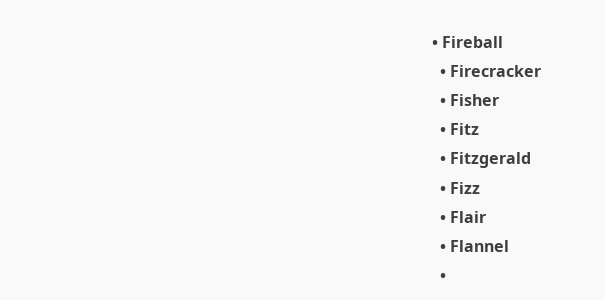• Fireball
  • Firecracker
  • Fisher
  • Fitz
  • Fitzgerald
  • Fizz
  • Flair
  • Flannel
  •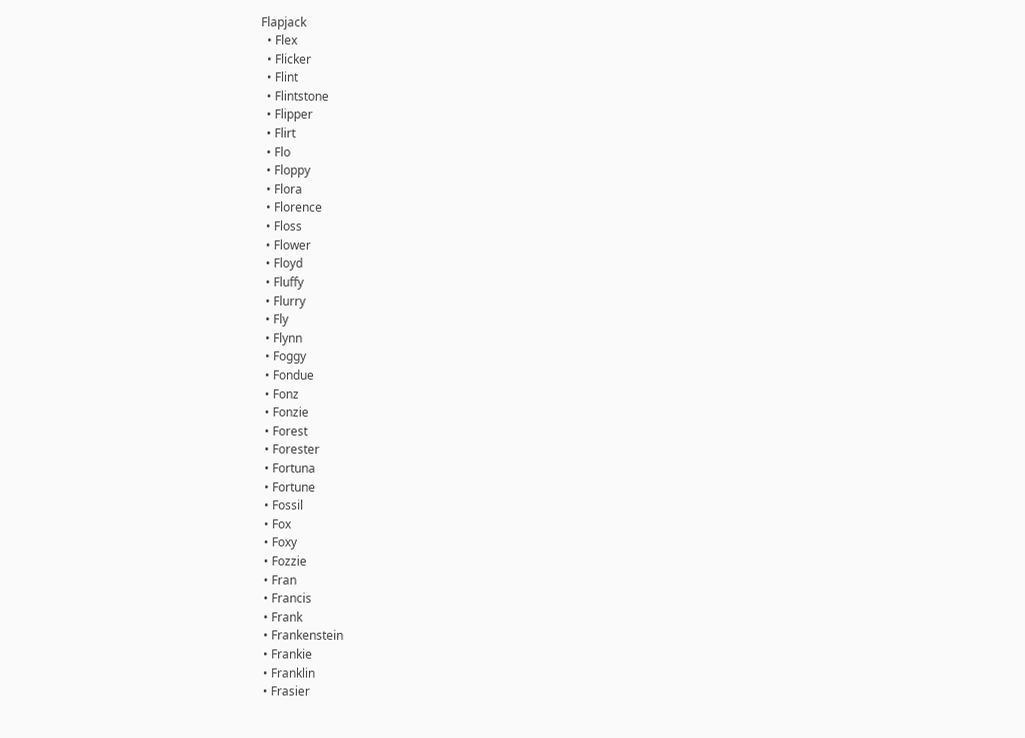Flapjack
  • Flex
  • Flicker
  • Flint
  • Flintstone
  • Flipper
  • Flirt
  • Flo
  • Floppy
  • Flora
  • Florence
  • Floss
  • Flower
  • Floyd
  • Fluffy
  • Flurry
  • Fly
  • Flynn
  • Foggy
  • Fondue
  • Fonz
  • Fonzie
  • Forest
  • Forester
  • Fortuna
  • Fortune
  • Fossil
  • Fox
  • Foxy
  • Fozzie
  • Fran
  • Francis
  • Frank
  • Frankenstein
  • Frankie
  • Franklin
  • Frasier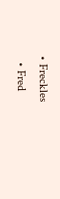• Freckles
  • Fred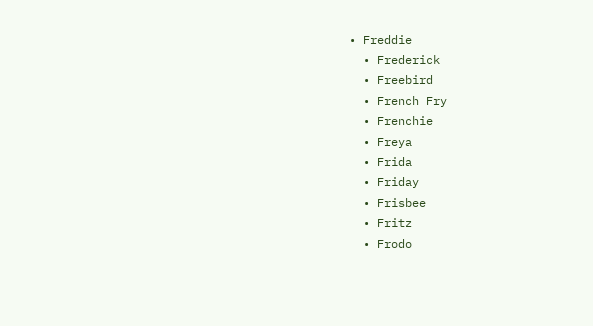• Freddie
  • Frederick
  • Freebird
  • French Fry
  • Frenchie
  • Freya
  • Frida
  • Friday
  • Frisbee
  • Fritz
  • Frodo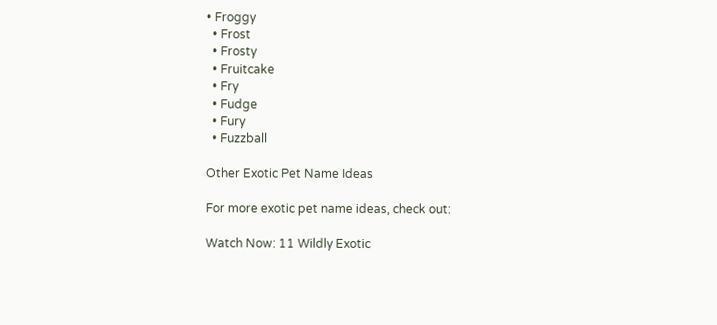• Froggy
  • Frost
  • Frosty
  • Fruitcake
  • Fry
  • Fudge
  • Fury
  • Fuzzball

Other Exotic Pet Name Ideas

For more exotic pet name ideas, check out:

Watch Now: 11 Wildly Exotic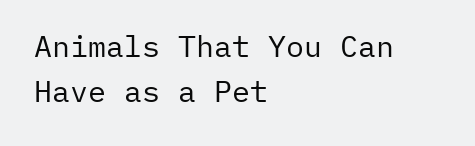Animals That You Can Have as a Pet